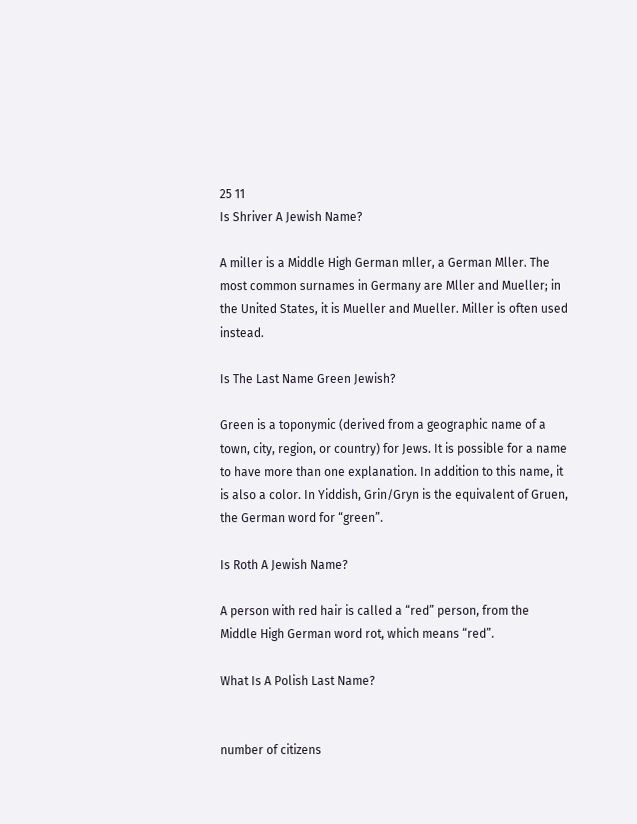25 11
Is Shriver A Jewish Name?

A miller is a Middle High German mller, a German Mller. The most common surnames in Germany are Mller and Mueller; in the United States, it is Mueller and Mueller. Miller is often used instead.

Is The Last Name Green Jewish?

Green is a toponymic (derived from a geographic name of a town, city, region, or country) for Jews. It is possible for a name to have more than one explanation. In addition to this name, it is also a color. In Yiddish, Grin/Gryn is the equivalent of Gruen, the German word for “green”.

Is Roth A Jewish Name?

A person with red hair is called a “red” person, from the Middle High German word rot, which means “red”.

What Is A Polish Last Name?


number of citizens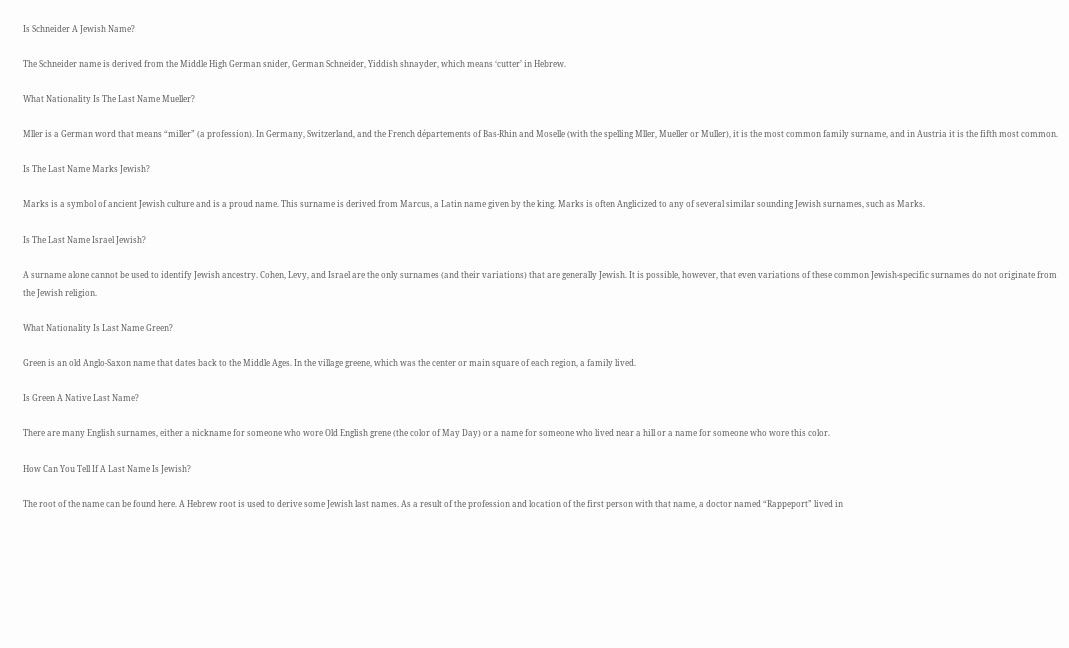Is Schneider A Jewish Name?

The Schneider name is derived from the Middle High German snider, German Schneider, Yiddish shnayder, which means ‘cutter’ in Hebrew.

What Nationality Is The Last Name Mueller?

Mller is a German word that means “miller” (a profession). In Germany, Switzerland, and the French départements of Bas-Rhin and Moselle (with the spelling Mller, Mueller or Muller), it is the most common family surname, and in Austria it is the fifth most common.

Is The Last Name Marks Jewish?

Marks is a symbol of ancient Jewish culture and is a proud name. This surname is derived from Marcus, a Latin name given by the king. Marks is often Anglicized to any of several similar sounding Jewish surnames, such as Marks.

Is The Last Name Israel Jewish?

A surname alone cannot be used to identify Jewish ancestry. Cohen, Levy, and Israel are the only surnames (and their variations) that are generally Jewish. It is possible, however, that even variations of these common Jewish-specific surnames do not originate from the Jewish religion.

What Nationality Is Last Name Green?

Green is an old Anglo-Saxon name that dates back to the Middle Ages. In the village greene, which was the center or main square of each region, a family lived.

Is Green A Native Last Name?

There are many English surnames, either a nickname for someone who wore Old English grene (the color of May Day) or a name for someone who lived near a hill or a name for someone who wore this color.

How Can You Tell If A Last Name Is Jewish?

The root of the name can be found here. A Hebrew root is used to derive some Jewish last names. As a result of the profession and location of the first person with that name, a doctor named “Rappeport” lived in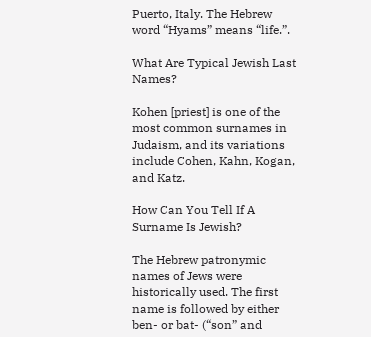Puerto, Italy. The Hebrew word “Hyams” means “life.”.

What Are Typical Jewish Last Names?

Kohen [priest] is one of the most common surnames in Judaism, and its variations include Cohen, Kahn, Kogan, and Katz.

How Can You Tell If A Surname Is Jewish?

The Hebrew patronymic names of Jews were historically used. The first name is followed by either ben- or bat- (“son” and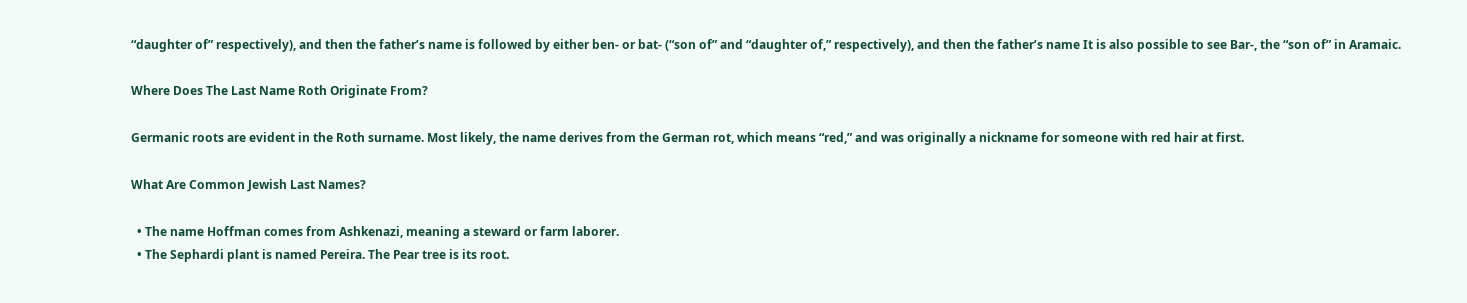“daughter of” respectively), and then the father’s name is followed by either ben- or bat- (“son of” and “daughter of,” respectively), and then the father’s name It is also possible to see Bar-, the “son of” in Aramaic.

Where Does The Last Name Roth Originate From?

Germanic roots are evident in the Roth surname. Most likely, the name derives from the German rot, which means “red,” and was originally a nickname for someone with red hair at first.

What Are Common Jewish Last Names?

  • The name Hoffman comes from Ashkenazi, meaning a steward or farm laborer.
  • The Sephardi plant is named Pereira. The Pear tree is its root.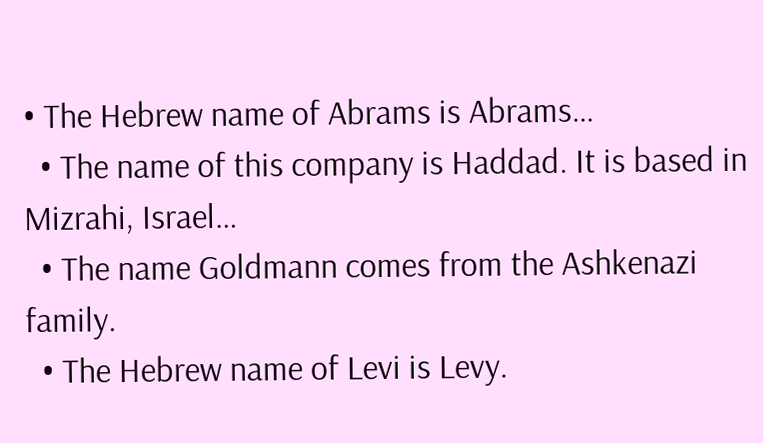• The Hebrew name of Abrams is Abrams…
  • The name of this company is Haddad. It is based in Mizrahi, Israel…
  • The name Goldmann comes from the Ashkenazi family.
  • The Hebrew name of Levi is Levy.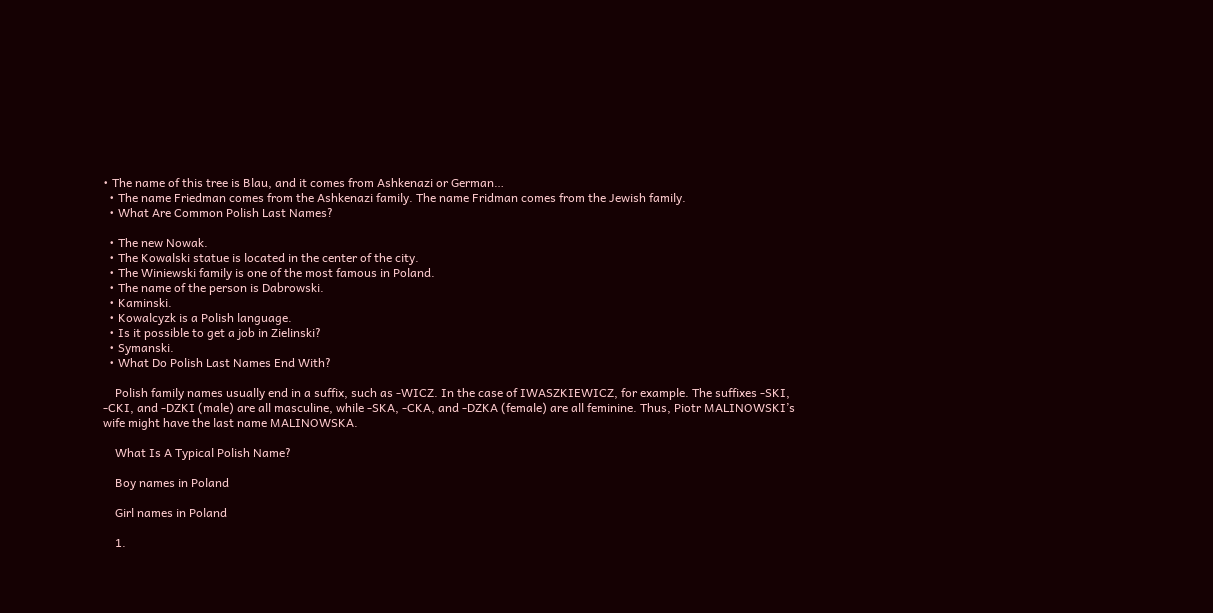• The name of this tree is Blau, and it comes from Ashkenazi or German…
  • The name Friedman comes from the Ashkenazi family. The name Fridman comes from the Jewish family.
  • What Are Common Polish Last Names?

  • The new Nowak.
  • The Kowalski statue is located in the center of the city.
  • The Winiewski family is one of the most famous in Poland.
  • The name of the person is Dabrowski.
  • Kaminski.
  • Kowalcyzk is a Polish language.
  • Is it possible to get a job in Zielinski?
  • Symanski.
  • What Do Polish Last Names End With?

    Polish family names usually end in a suffix, such as -WICZ. In the case of IWASZKIEWICZ, for example. The suffixes -SKI, -CKI, and -DZKI (male) are all masculine, while -SKA, -CKA, and -DZKA (female) are all feminine. Thus, Piotr MALINOWSKI’s wife might have the last name MALINOWSKA.

    What Is A Typical Polish Name?

    Boy names in Poland

    Girl names in Poland

    1.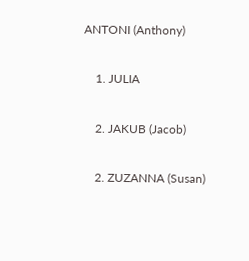ANTONI (Anthony)

    1. JULIA

    2. JAKUB (Jacob)

    2. ZUZANNA (Susan)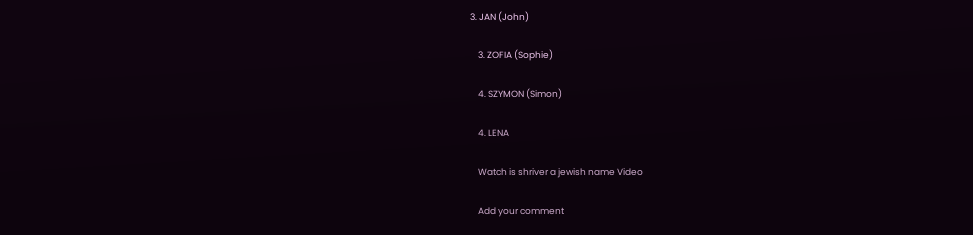3. JAN (John)

    3. ZOFIA (Sophie)

    4. SZYMON (Simon)

    4. LENA

    Watch is shriver a jewish name Video

    Add your comment